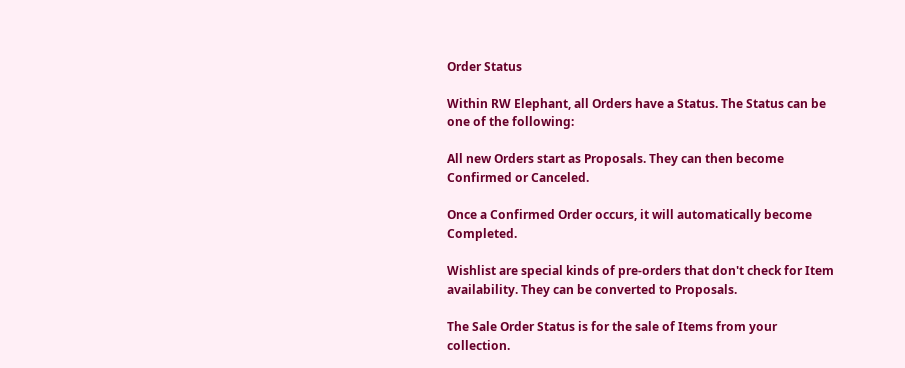Order Status

Within RW Elephant, all Orders have a Status. The Status can be one of the following:

All new Orders start as Proposals. They can then become Confirmed or Canceled.

Once a Confirmed Order occurs, it will automatically become Completed.

Wishlist are special kinds of pre-orders that don't check for Item availability. They can be converted to Proposals.

The Sale Order Status is for the sale of Items from your collection.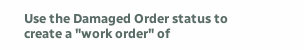Use the Damaged Order status to create a "work order" of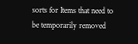sorts for Items that need to be temporarily removed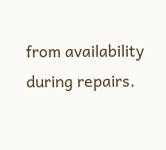from availability during repairs.